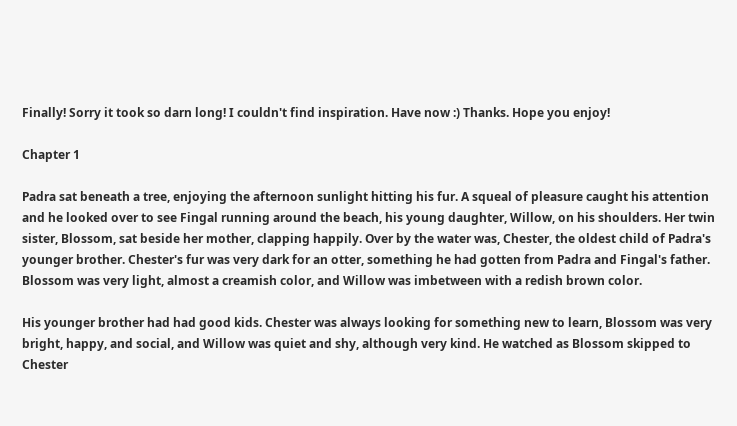Finally! Sorry it took so darn long! I couldn't find inspiration. Have now :) Thanks. Hope you enjoy!

Chapter 1

Padra sat beneath a tree, enjoying the afternoon sunlight hitting his fur. A squeal of pleasure caught his attention and he looked over to see Fingal running around the beach, his young daughter, Willow, on his shoulders. Her twin sister, Blossom, sat beside her mother, clapping happily. Over by the water was, Chester, the oldest child of Padra's younger brother. Chester's fur was very dark for an otter, something he had gotten from Padra and Fingal's father. Blossom was very light, almost a creamish color, and Willow was imbetween with a redish brown color.

His younger brother had had good kids. Chester was always looking for something new to learn, Blossom was very bright, happy, and social, and Willow was quiet and shy, although very kind. He watched as Blossom skipped to Chester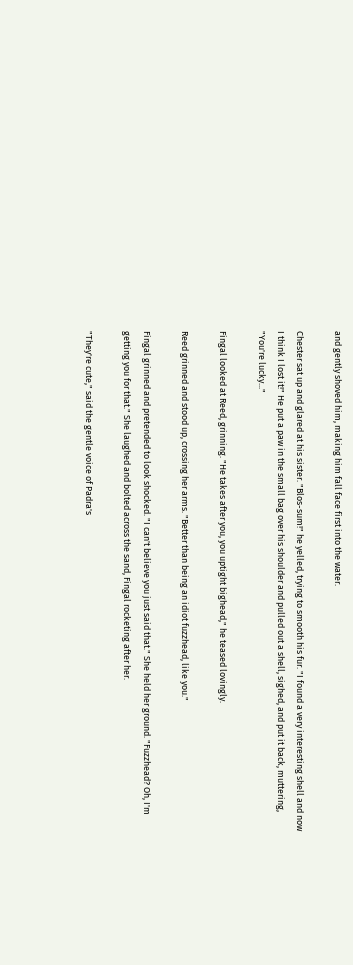and gently shoved him, making him fall face first into the water.

Chester sat up and glared at his sister. "Blos-sum!" he yelled, trying to smooth his fur. "I found a very interesting shell and now I think I lost it!" He put a paw in the small bag over his shoulder and pulled out a shell, sighed, and put it back, muttering, "You're lucky..."

Fingal looked at Reed, grinning. "He takes after you, you uptight bighead," he teased lovingly.

Reed grinned and stood up, crossing her arms. "Better than being an idiot fuzzhead, like you."

Fingal grinned and pretended to look shocked. "I can't believe you just said that." She held her ground. "Fuzzhead? Oh, I'm getting you for that." She laughed and bolted across the sand, Fingal rocketing after her.

"They're cute," said the gentle voice of Padra's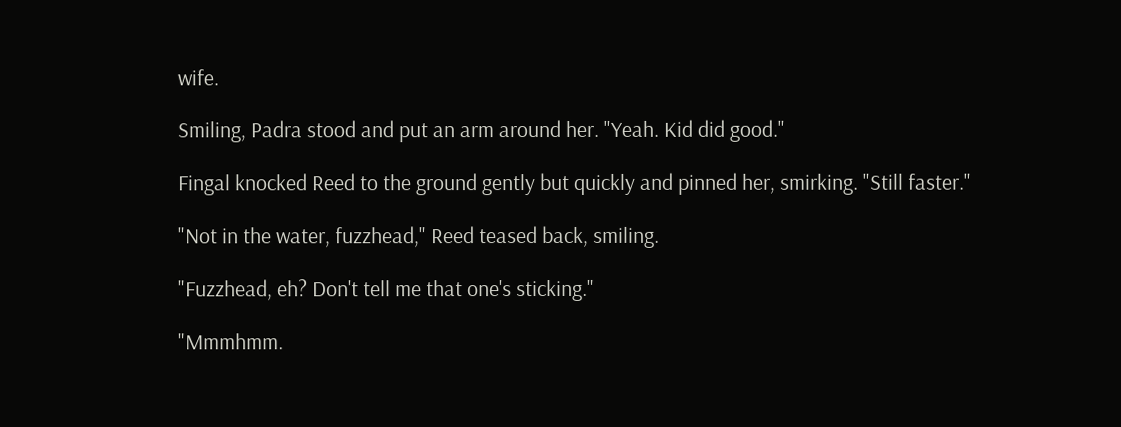wife.

Smiling, Padra stood and put an arm around her. "Yeah. Kid did good."

Fingal knocked Reed to the ground gently but quickly and pinned her, smirking. "Still faster."

"Not in the water, fuzzhead," Reed teased back, smiling.

"Fuzzhead, eh? Don't tell me that one's sticking."

"Mmmhmm.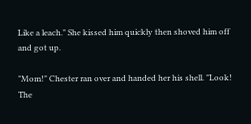Like a leach." She kissed him quickly then shoved him off and got up.

"Mom!" Chester ran over and handed her his shell. "Look! The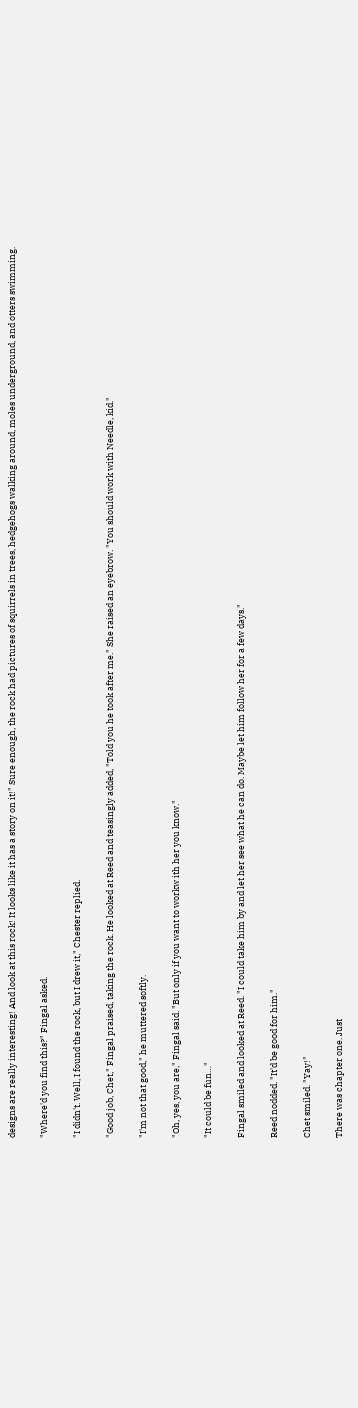designs are really interesting! And look at this rock! It looks like it has a story on it!" Sure enough, the rock had pictures of squirrels in trees, hedgehogs walking around, moles underground, and otters swimming.

"Where'd you find this?" Fingal asked.

"I didn't. Well, I found the rock, but I drew it," Chester replied.

"Good job, Chet," Fingal praised, taking the rock. He looked at Reed and teasingly added, "Told you he took after me." She raised an eyebrow. "You should work with Needle, kid."

"I'm not that good," he muttered softly.

"Oh, yes, you are," Fingal said. "But only if you want to workw ith her you know."

"It could be fun…"

Fingal smiled and looked at Reed. "I could take him by and let her see what he can do. Maybe let him follow her for a few days."

Reed nodded. "It'd be good for him."

Chet smiled. "Yay!"

There was chapter one. Just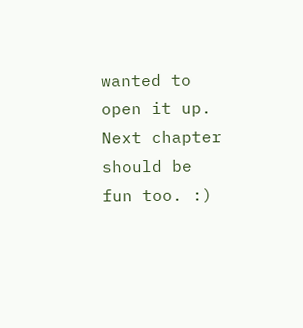wanted to open it up. Next chapter should be fun too. :)